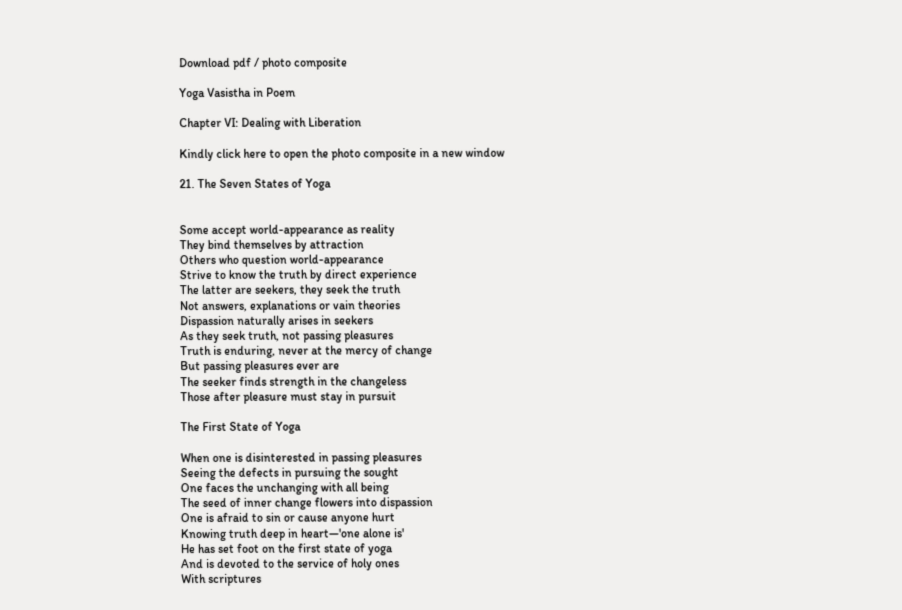Download pdf / photo composite

Yoga Vasistha in Poem

Chapter VI: Dealing with Liberation

Kindly click here to open the photo composite in a new window

21. The Seven States of Yoga


Some accept world-appearance as reality
They bind themselves by attraction
Others who question world-appearance
Strive to know the truth by direct experience
The latter are seekers, they seek the truth
Not answers, explanations or vain theories
Dispassion naturally arises in seekers
As they seek truth, not passing pleasures
Truth is enduring, never at the mercy of change
But passing pleasures ever are
The seeker finds strength in the changeless
Those after pleasure must stay in pursuit

The First State of Yoga

When one is disinterested in passing pleasures
Seeing the defects in pursuing the sought
One faces the unchanging with all being
The seed of inner change flowers into dispassion
One is afraid to sin or cause anyone hurt
Knowing truth deep in heart—'one alone is'
He has set foot on the first state of yoga
And is devoted to the service of holy ones
With scriptures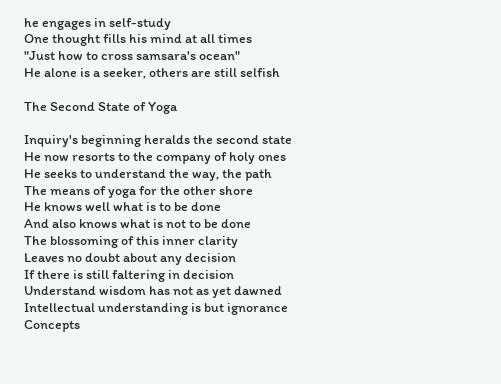he engages in self-study
One thought fills his mind at all times
"Just how to cross samsara's ocean"
He alone is a seeker, others are still selfish

The Second State of Yoga

Inquiry's beginning heralds the second state
He now resorts to the company of holy ones
He seeks to understand the way, the path
The means of yoga for the other shore
He knows well what is to be done
And also knows what is not to be done
The blossoming of this inner clarity
Leaves no doubt about any decision
If there is still faltering in decision
Understand wisdom has not as yet dawned
Intellectual understanding is but ignorance
Concepts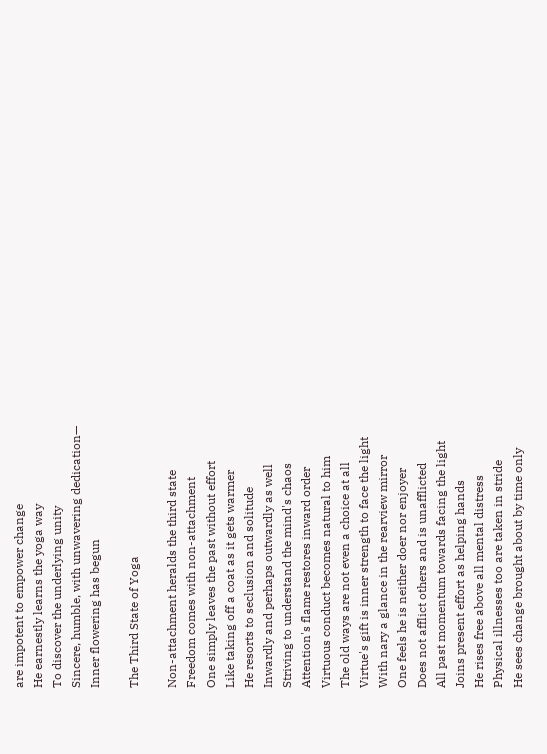are impotent to empower change
He earnestly learns the yoga way
To discover the underlying unity
Sincere, humble, with unwavering dedication—
Inner flowering has begun

The Third State of Yoga

Non-attachment heralds the third state
Freedom comes with non-attachment
One simply leaves the past without effort
Like taking off a coat as it gets warmer
He resorts to seclusion and solitude
Inwardly and perhaps outwardly as well
Striving to understand the mind's chaos
Attention's flame restores inward order
Virtuous conduct becomes natural to him
The old ways are not even a choice at all
Virtue's gift is inner strength to face the light
With nary a glance in the rearview mirror
One feels he is neither doer nor enjoyer
Does not afflict others and is unafflicted
All past momentum towards facing the light
Joins present effort as helping hands
He rises free above all mental distress
Physical illnesses too are taken in stride
He sees change brought about by time only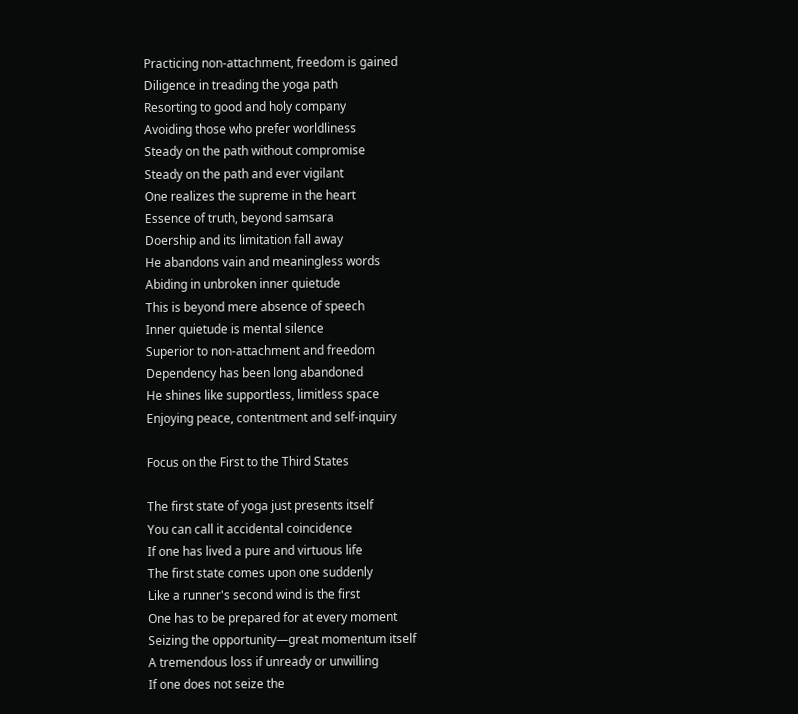Practicing non-attachment, freedom is gained
Diligence in treading the yoga path
Resorting to good and holy company
Avoiding those who prefer worldliness
Steady on the path without compromise
Steady on the path and ever vigilant
One realizes the supreme in the heart
Essence of truth, beyond samsara
Doership and its limitation fall away
He abandons vain and meaningless words
Abiding in unbroken inner quietude
This is beyond mere absence of speech
Inner quietude is mental silence
Superior to non-attachment and freedom
Dependency has been long abandoned
He shines like supportless, limitless space
Enjoying peace, contentment and self-inquiry

Focus on the First to the Third States

The first state of yoga just presents itself
You can call it accidental coincidence
If one has lived a pure and virtuous life
The first state comes upon one suddenly
Like a runner's second wind is the first
One has to be prepared for at every moment
Seizing the opportunity—great momentum itself
A tremendous loss if unready or unwilling
If one does not seize the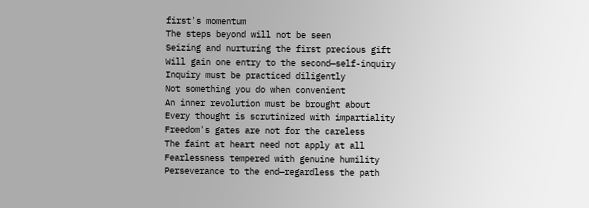first's momentum
The steps beyond will not be seen
Seizing and nurturing the first precious gift
Will gain one entry to the second—self-inquiry
Inquiry must be practiced diligently
Not something you do when convenient
An inner revolution must be brought about
Every thought is scrutinized with impartiality
Freedom's gates are not for the careless
The faint at heart need not apply at all
Fearlessness tempered with genuine humility
Perseverance to the end—regardless the path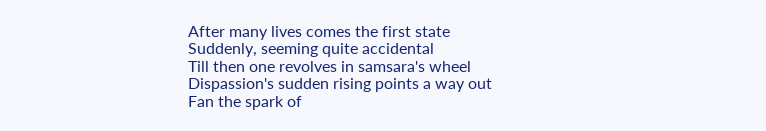After many lives comes the first state
Suddenly, seeming quite accidental
Till then one revolves in samsara's wheel
Dispassion's sudden rising points a way out
Fan the spark of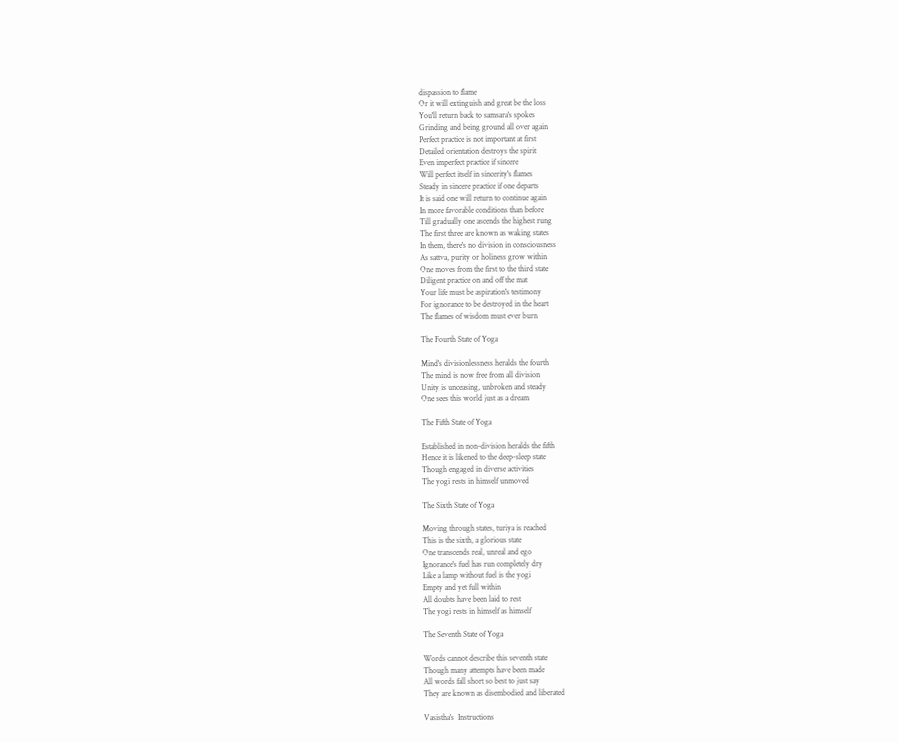dispassion to flame
Or it will extinguish and great be the loss
You'll return back to samsara's spokes
Grinding and being ground all over again
Perfect practice is not important at first
Detailed orientation destroys the spirit
Even imperfect practice if sincere
Will perfect itself in sincerity's flames
Steady in sincere practice if one departs
It is said one will return to continue again
In more favorable conditions than before
Till gradually one ascends the highest rung
The first three are known as waking states
In them, there's no division in consciousness
As sattva, purity or holiness grow within
One moves from the first to the third state
Diligent practice on and off the mat
Your life must be aspiration's testimony
For ignorance to be destroyed in the heart
The flames of wisdom must ever burn

The Fourth State of Yoga

Mind's divisionlessness heralds the fourth
The mind is now free from all division
Unity is unceasing, unbroken and steady
One sees this world just as a dream

The Fifth State of Yoga

Established in non-division heralds the fifth
Hence it is likened to the deep-sleep state
Though engaged in diverse activities
The yogi rests in himself unmoved

The Sixth State of Yoga

Moving through states, turiya is reached
This is the sixth, a glorious state
One transcends real, unreal and ego
Ignorance's fuel has run completely dry
Like a lamp without fuel is the yogi
Empty and yet full within
All doubts have been laid to rest
The yogi rests in himself as himself

The Seventh State of Yoga

Words cannot describe this seventh state
Though many attempts have been made
All words fall short so best to just say
They are known as disembodied and liberated

Vasistha's  Instructions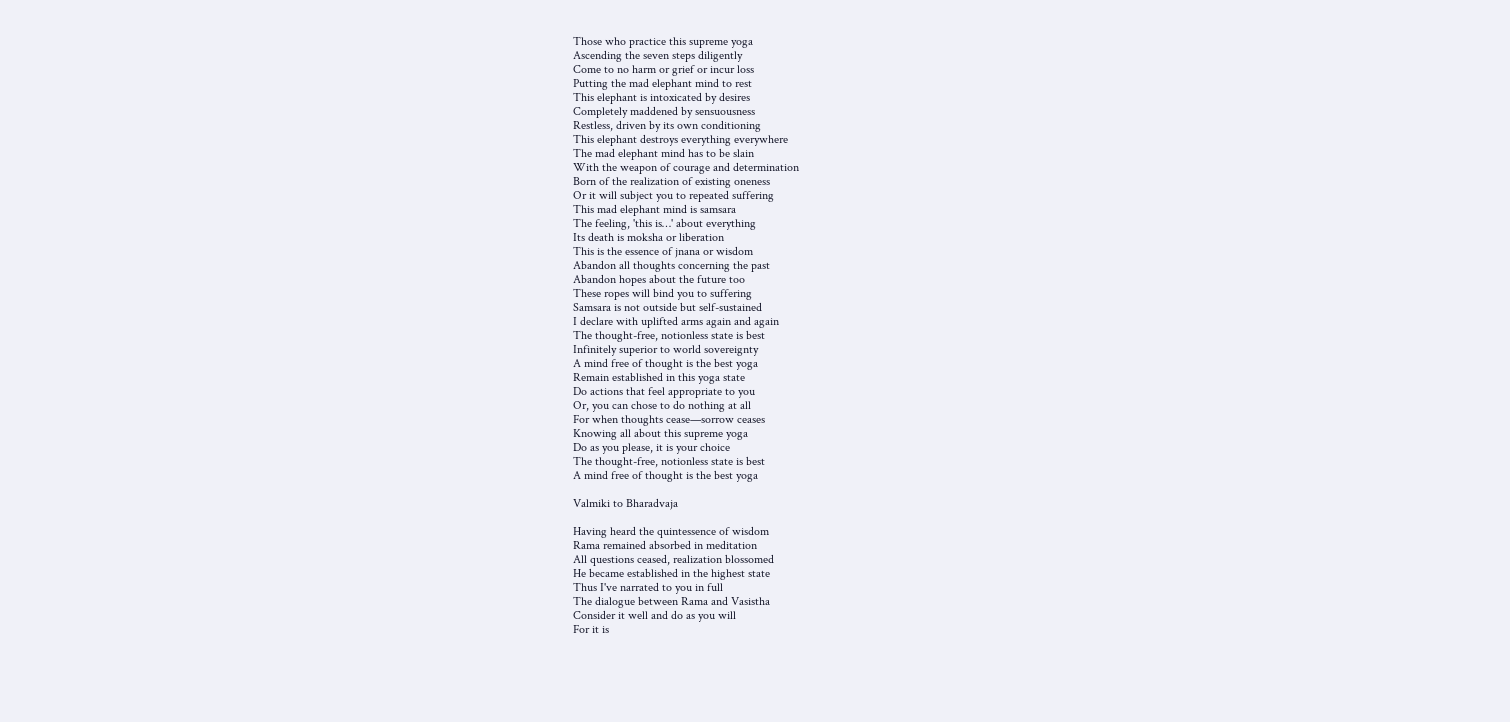Those who practice this supreme yoga
Ascending the seven steps diligently
Come to no harm or grief or incur loss
Putting the mad elephant mind to rest
This elephant is intoxicated by desires
Completely maddened by sensuousness
Restless, driven by its own conditioning
This elephant destroys everything everywhere
The mad elephant mind has to be slain
With the weapon of courage and determination
Born of the realization of existing oneness
Or it will subject you to repeated suffering
This mad elephant mind is samsara
The feeling, 'this is…' about everything
Its death is moksha or liberation
This is the essence of jnana or wisdom
Abandon all thoughts concerning the past
Abandon hopes about the future too
These ropes will bind you to suffering
Samsara is not outside but self-sustained
I declare with uplifted arms again and again
The thought-free, notionless state is best
Infinitely superior to world sovereignty
A mind free of thought is the best yoga
Remain established in this yoga state
Do actions that feel appropriate to you
Or, you can chose to do nothing at all
For when thoughts cease—sorrow ceases
Knowing all about this supreme yoga
Do as you please, it is your choice
The thought-free, notionless state is best
A mind free of thought is the best yoga

Valmiki to Bharadvaja

Having heard the quintessence of wisdom
Rama remained absorbed in meditation
All questions ceased, realization blossomed
He became established in the highest state
Thus I've narrated to you in full
The dialogue between Rama and Vasistha
Consider it well and do as you will
For it is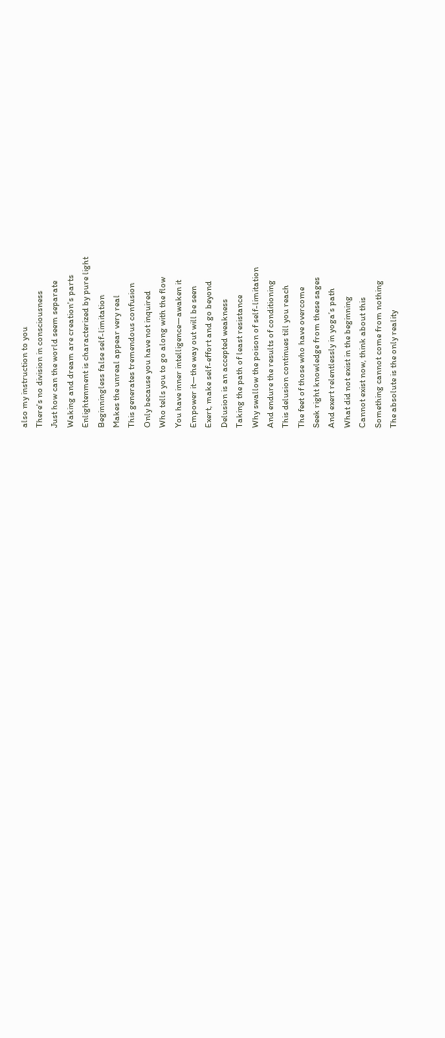also my instruction to you
There's no division in consciousness
Just how can the world seem separate
Waking and dream are creation's parts
Enlightenment is characterized by pure light
Beginningless false self-limitation
Makes the unreal appear very real
This generates tremendous confusion
Only because you have not inquired
Who tells you to go along with the flow
You have inner intelligence—awaken it
Empower it—the way out will be seen
Exert, make self-effort and go beyond
Delusion is an accepted weakness
Taking the path of least resistance
Why swallow the poison of self-limitation
And endure the results of conditioning
This delusion continues till you reach
The feet of those who have overcome
Seek right knowledge from these sages
And exert relentlessly in yoga’s path
What did not exist in the beginning
Cannot exist now, think about this
Something cannot come from nothing
The absolute is the only reality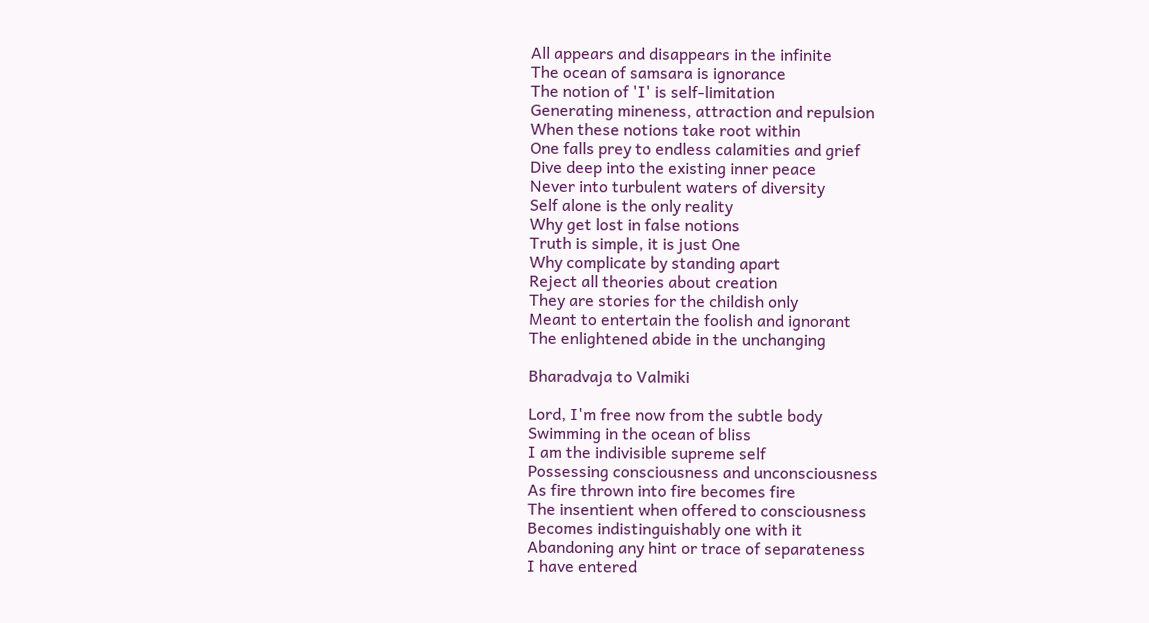All appears and disappears in the infinite
The ocean of samsara is ignorance
The notion of 'I' is self-limitation
Generating mineness, attraction and repulsion
When these notions take root within
One falls prey to endless calamities and grief
Dive deep into the existing inner peace
Never into turbulent waters of diversity
Self alone is the only reality
Why get lost in false notions
Truth is simple, it is just One
Why complicate by standing apart
Reject all theories about creation
They are stories for the childish only
Meant to entertain the foolish and ignorant
The enlightened abide in the unchanging

Bharadvaja to Valmiki

Lord, I'm free now from the subtle body
Swimming in the ocean of bliss
I am the indivisible supreme self
Possessing consciousness and unconsciousness
As fire thrown into fire becomes fire
The insentient when offered to consciousness
Becomes indistinguishably one with it
Abandoning any hint or trace of separateness
I have entered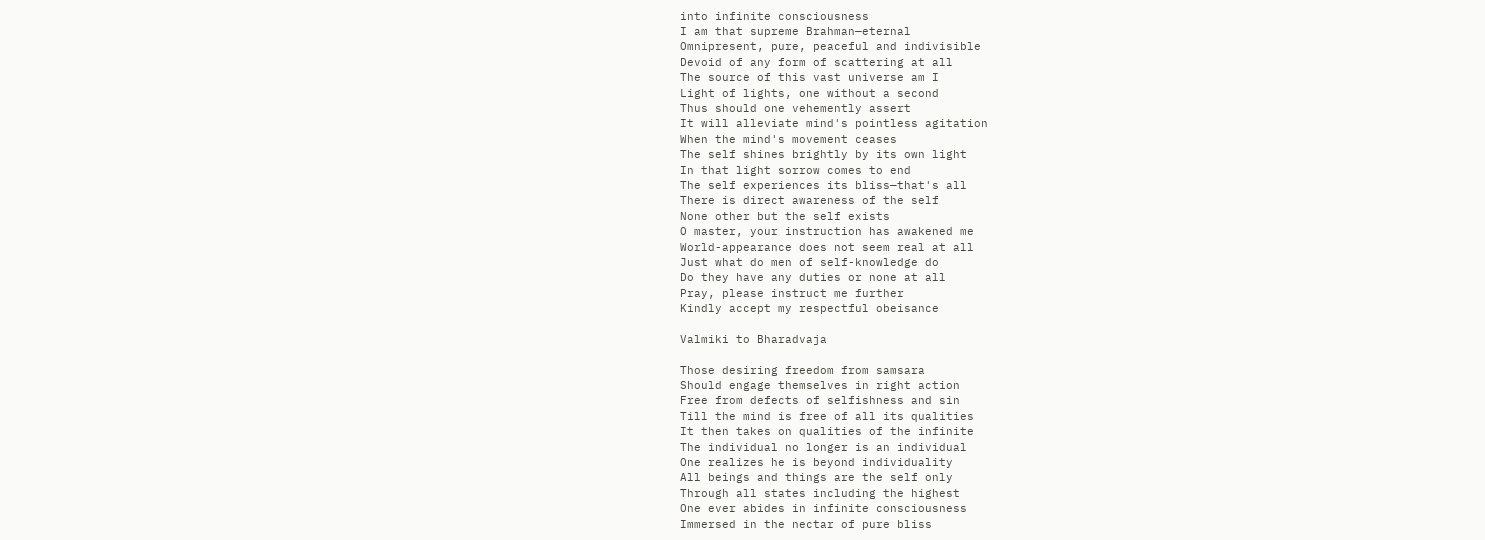into infinite consciousness
I am that supreme Brahman—eternal
Omnipresent, pure, peaceful and indivisible
Devoid of any form of scattering at all
The source of this vast universe am I
Light of lights, one without a second
Thus should one vehemently assert
It will alleviate mind's pointless agitation
When the mind's movement ceases
The self shines brightly by its own light
In that light sorrow comes to end
The self experiences its bliss—that's all
There is direct awareness of the self
None other but the self exists
O master, your instruction has awakened me
World-appearance does not seem real at all
Just what do men of self-knowledge do
Do they have any duties or none at all
Pray, please instruct me further
Kindly accept my respectful obeisance

Valmiki to Bharadvaja

Those desiring freedom from samsara
Should engage themselves in right action
Free from defects of selfishness and sin
Till the mind is free of all its qualities
It then takes on qualities of the infinite
The individual no longer is an individual
One realizes he is beyond individuality
All beings and things are the self only
Through all states including the highest
One ever abides in infinite consciousness
Immersed in the nectar of pure bliss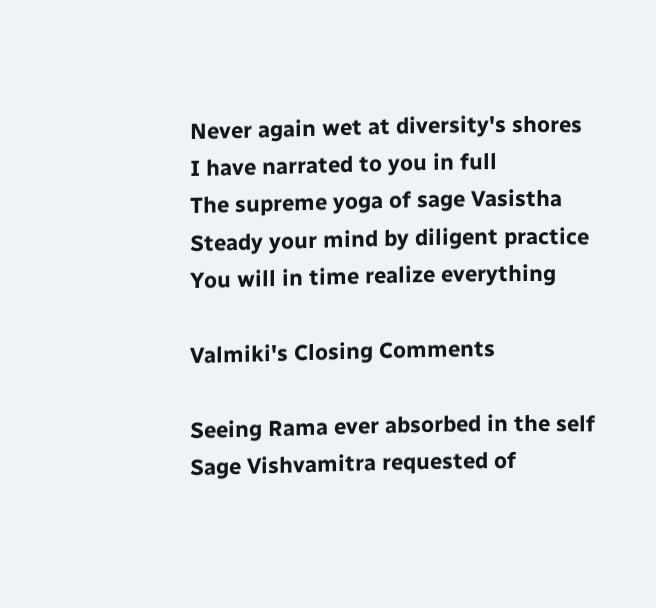Never again wet at diversity's shores
I have narrated to you in full
The supreme yoga of sage Vasistha
Steady your mind by diligent practice
You will in time realize everything

Valmiki's Closing Comments

Seeing Rama ever absorbed in the self
Sage Vishvamitra requested of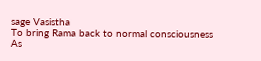sage Vasistha
To bring Rama back to normal consciousness
As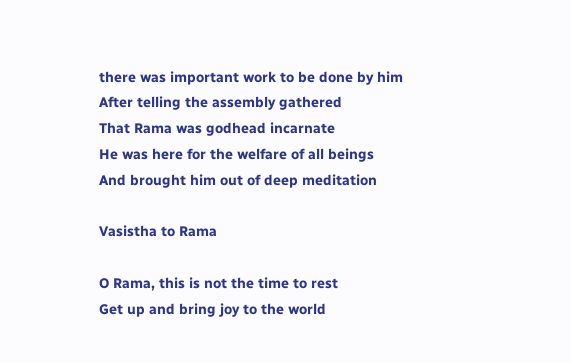there was important work to be done by him
After telling the assembly gathered
That Rama was godhead incarnate
He was here for the welfare of all beings
And brought him out of deep meditation

Vasistha to Rama

O Rama, this is not the time to rest
Get up and bring joy to the world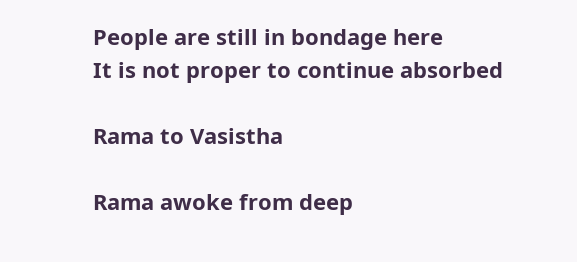People are still in bondage here
It is not proper to continue absorbed

Rama to Vasistha

Rama awoke from deep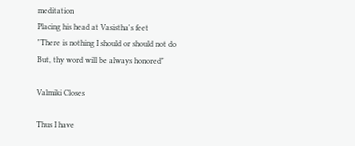meditation
Placing his head at Vasistha's feet
"There is nothing I should or should not do
But, thy word will be always honored"

Valmiki Closes

Thus I have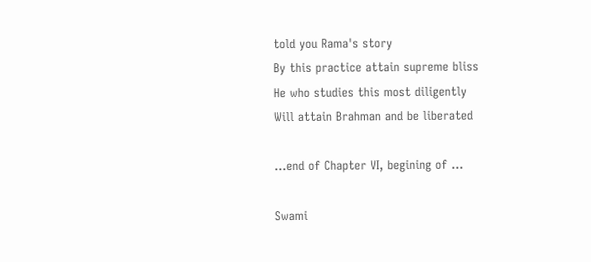told you Rama's story
By this practice attain supreme bliss
He who studies this most diligently
Will attain Brahman and be liberated

...end of Chapter VI, begining of ...

Swami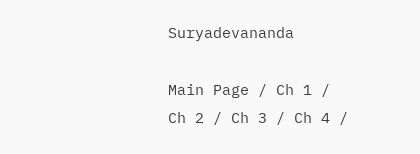Suryadevananda

Main Page / Ch 1 / Ch 2 / Ch 3 / Ch 4 /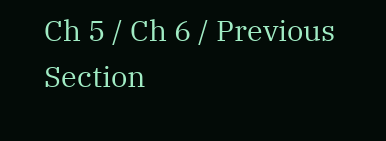Ch 5 / Ch 6 / Previous Section